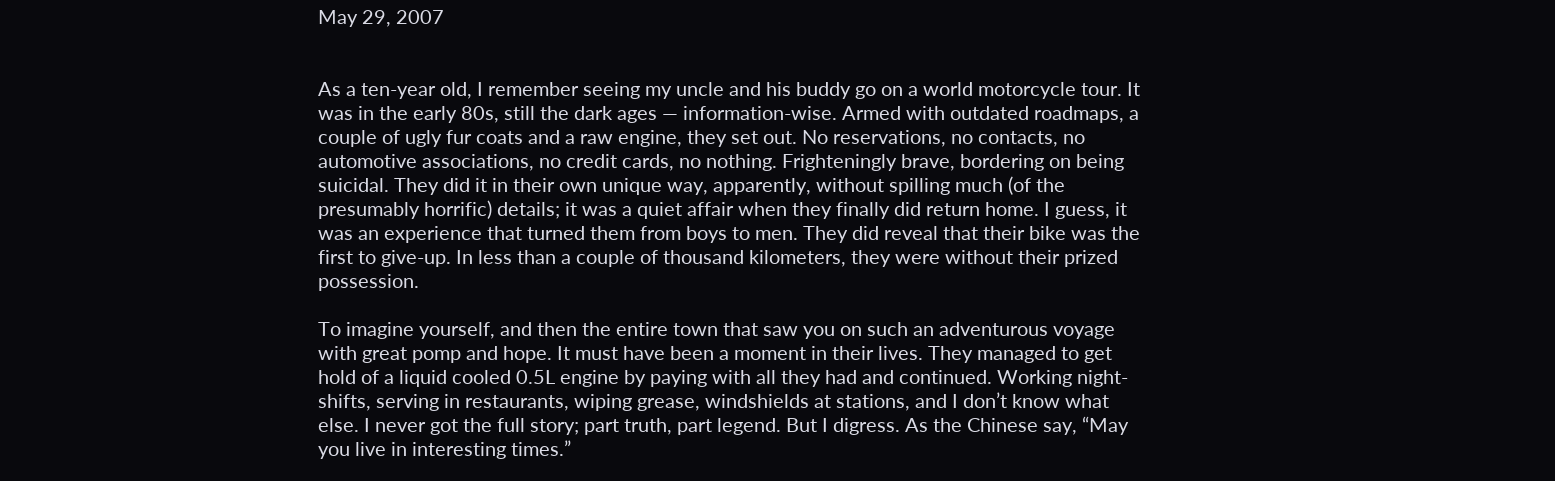May 29, 2007


As a ten-year old, I remember seeing my uncle and his buddy go on a world motorcycle tour. It was in the early 80s, still the dark ages — information-wise. Armed with outdated roadmaps, a couple of ugly fur coats and a raw engine, they set out. No reservations, no contacts, no automotive associations, no credit cards, no nothing. Frighteningly brave, bordering on being suicidal. They did it in their own unique way, apparently, without spilling much (of the presumably horrific) details; it was a quiet affair when they finally did return home. I guess, it was an experience that turned them from boys to men. They did reveal that their bike was the first to give-up. In less than a couple of thousand kilometers, they were without their prized possession.

To imagine yourself, and then the entire town that saw you on such an adventurous voyage with great pomp and hope. It must have been a moment in their lives. They managed to get hold of a liquid cooled 0.5L engine by paying with all they had and continued. Working night-shifts, serving in restaurants, wiping grease, windshields at stations, and I don’t know what else. I never got the full story; part truth, part legend. But I digress. As the Chinese say, “May you live in interesting times.”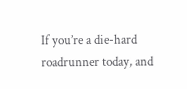If you’re a die-hard roadrunner today, and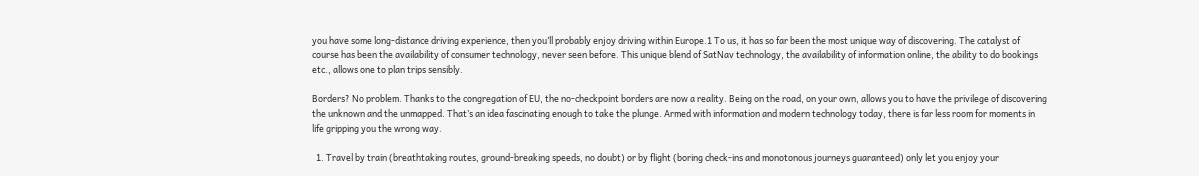you have some long-distance driving experience, then you’ll probably enjoy driving within Europe.1 To us, it has so far been the most unique way of discovering. The catalyst of course has been the availability of consumer technology, never seen before. This unique blend of SatNav technology, the availability of information online, the ability to do bookings etc., allows one to plan trips sensibly.

Borders? No problem. Thanks to the congregation of EU, the no-checkpoint borders are now a reality. Being on the road, on your own, allows you to have the privilege of discovering the unknown and the unmapped. That’s an idea fascinating enough to take the plunge. Armed with information and modern technology today, there is far less room for moments in life gripping you the wrong way.

  1. Travel by train (breathtaking routes, ground-breaking speeds, no doubt) or by flight (boring check-ins and monotonous journeys guaranteed) only let you enjoy your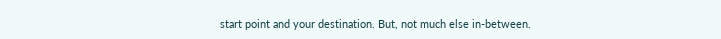start point and your destination. But, not much else in-between.